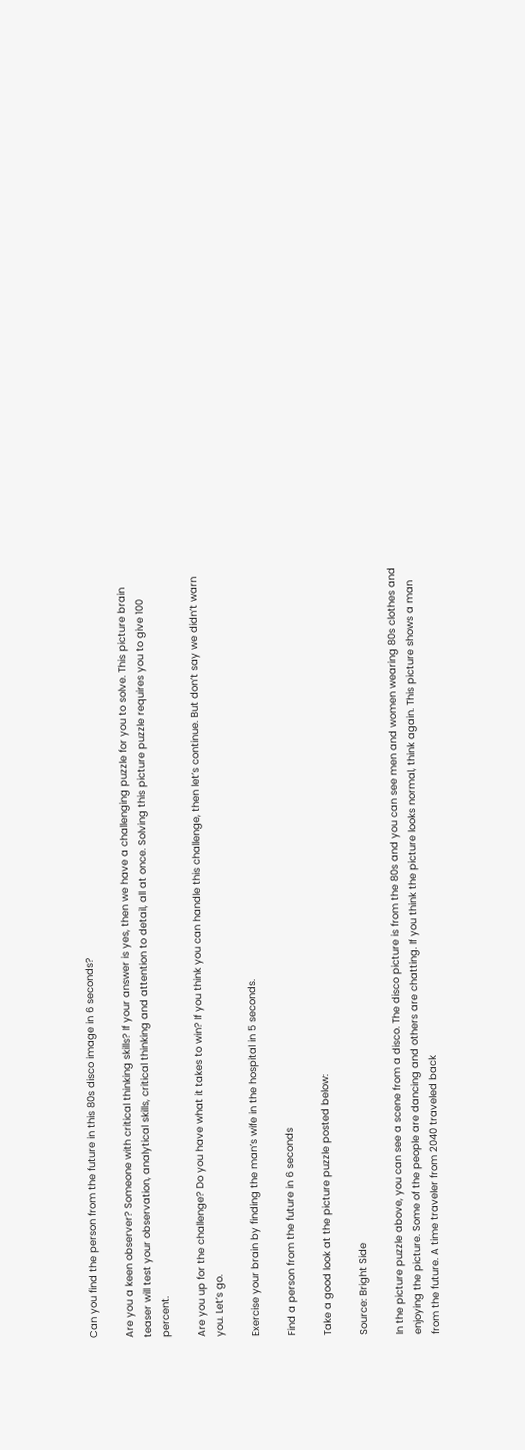Can you find the person from the future in this 80s disco image in 6 seconds?

Are you a keen observer? Someone with critical thinking skills? If your answer is yes, then we have a challenging puzzle for you to solve. This picture brain teaser will test your observation, analytical skills, critical thinking and attention to detail, all at once. Solving this picture puzzle requires you to give 100 percent.

Are you up for the challenge? Do you have what it takes to win? If you think you can handle this challenge, then let’s continue. But don’t say we didn’t warn you. Let’s go.

Exercise your brain by finding the man’s wife in the hospital in 5 seconds.

Find a person from the future in 6 seconds

Take a good look at the picture puzzle posted below:

Source: Bright Side

In the picture puzzle above, you can see a scene from a disco. The disco picture is from the 80s and you can see men and women wearing 80s clothes and enjoying the picture. Some of the people are dancing and others are chatting. If you think the picture looks normal, think again. This picture shows a man from the future. A time traveler from 2040 traveled back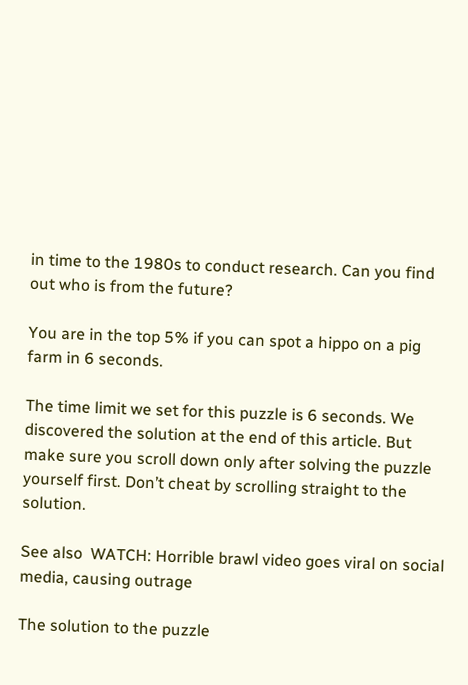in time to the 1980s to conduct research. Can you find out who is from the future?

You are in the top 5% if you can spot a hippo on a pig farm in 6 seconds.

The time limit we set for this puzzle is 6 seconds. We discovered the solution at the end of this article. But make sure you scroll down only after solving the puzzle yourself first. Don’t cheat by scrolling straight to the solution.

See also  WATCH: Horrible brawl video goes viral on social media, causing outrage

The solution to the puzzle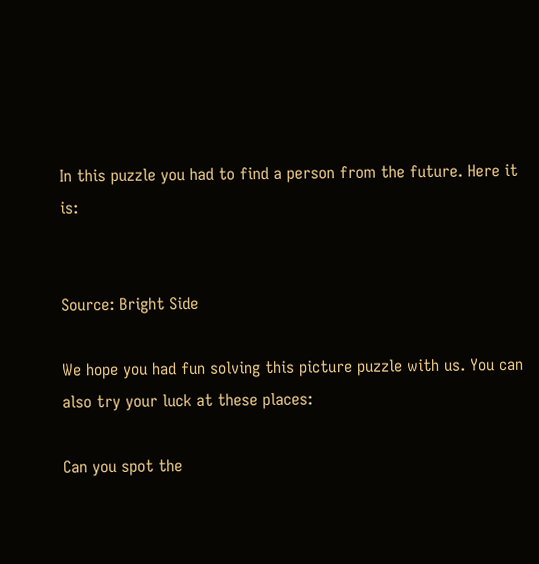In this puzzle you had to find a person from the future. Here it is:


Source: Bright Side

We hope you had fun solving this picture puzzle with us. You can also try your luck at these places:

Can you spot the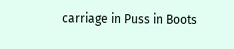carriage in Puss in Boots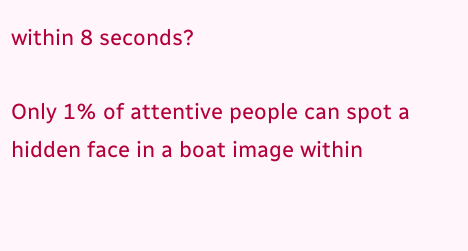within 8 seconds?

Only 1% of attentive people can spot a hidden face in a boat image within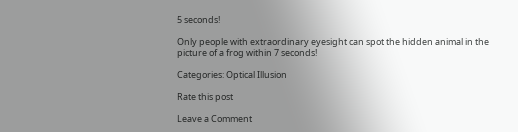5 seconds!

Only people with extraordinary eyesight can spot the hidden animal in the picture of a frog within 7 seconds!

Categories: Optical Illusion

Rate this post

Leave a Comment